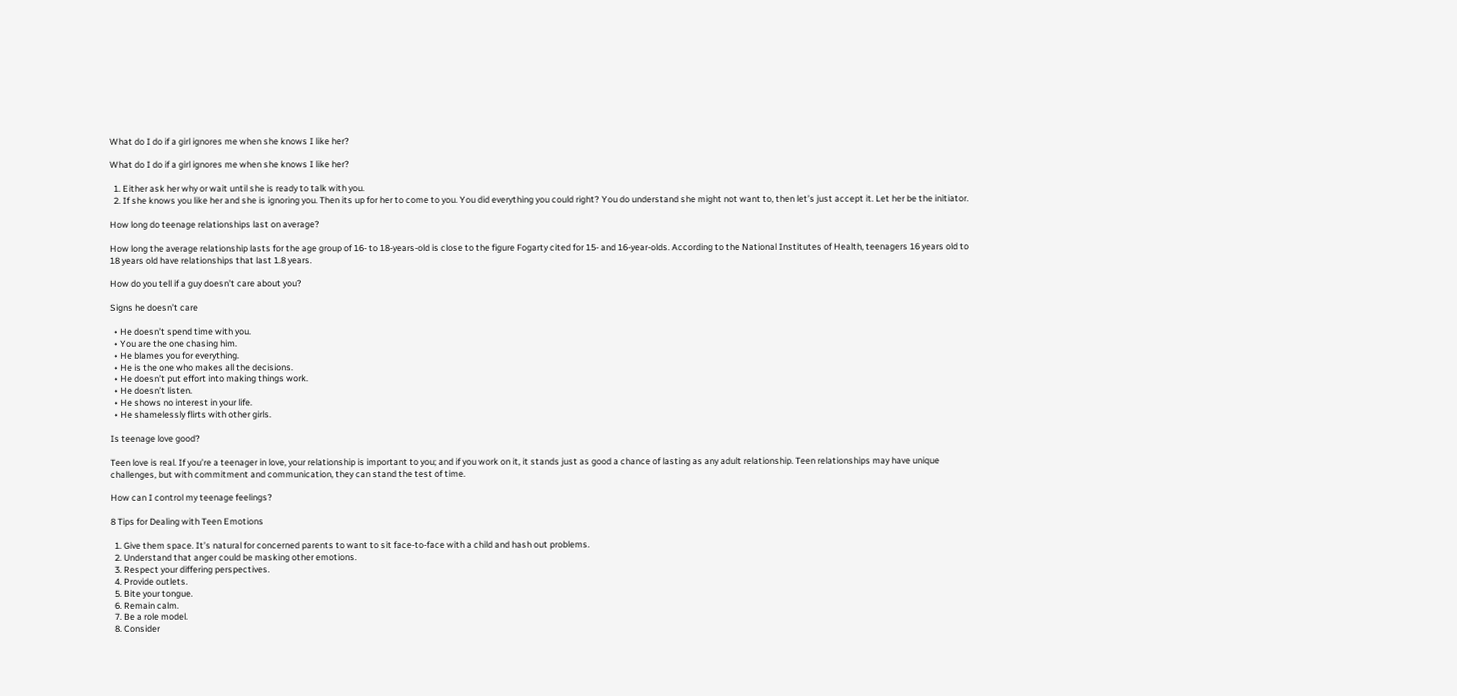What do I do if a girl ignores me when she knows I like her?

What do I do if a girl ignores me when she knows I like her?

  1. Either ask her why or wait until she is ready to talk with you.
  2. If she knows you like her and she is ignoring you. Then its up for her to come to you. You did everything you could right? You do understand she might not want to, then let’s just accept it. Let her be the initiator.

How long do teenage relationships last on average?

How long the average relationship lasts for the age group of 16- to 18-years-old is close to the figure Fogarty cited for 15- and 16-year-olds. According to the National Institutes of Health, teenagers 16 years old to 18 years old have relationships that last 1.8 years.

How do you tell if a guy doesn’t care about you?

Signs he doesn’t care

  • He doesn’t spend time with you.
  • You are the one chasing him.
  • He blames you for everything.
  • He is the one who makes all the decisions.
  • He doesn’t put effort into making things work.
  • He doesn’t listen.
  • He shows no interest in your life.
  • He shamelessly flirts with other girls.

Is teenage love good?

Teen love is real. If you’re a teenager in love, your relationship is important to you; and if you work on it, it stands just as good a chance of lasting as any adult relationship. Teen relationships may have unique challenges, but with commitment and communication, they can stand the test of time.

How can I control my teenage feelings?

8 Tips for Dealing with Teen Emotions

  1. Give them space. It’s natural for concerned parents to want to sit face-to-face with a child and hash out problems.
  2. Understand that anger could be masking other emotions.
  3. Respect your differing perspectives.
  4. Provide outlets.
  5. Bite your tongue.
  6. Remain calm.
  7. Be a role model.
  8. Consider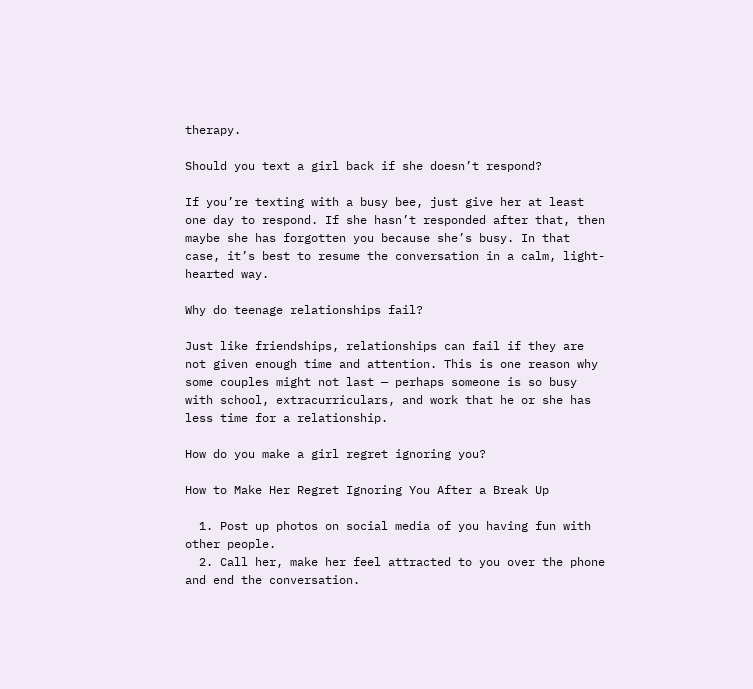therapy.

Should you text a girl back if she doesn’t respond?

If you’re texting with a busy bee, just give her at least one day to respond. If she hasn’t responded after that, then maybe she has forgotten you because she’s busy. In that case, it’s best to resume the conversation in a calm, light-hearted way.

Why do teenage relationships fail?

Just like friendships, relationships can fail if they are not given enough time and attention. This is one reason why some couples might not last — perhaps someone is so busy with school, extracurriculars, and work that he or she has less time for a relationship.

How do you make a girl regret ignoring you?

How to Make Her Regret Ignoring You After a Break Up

  1. Post up photos on social media of you having fun with other people.
  2. Call her, make her feel attracted to you over the phone and end the conversation.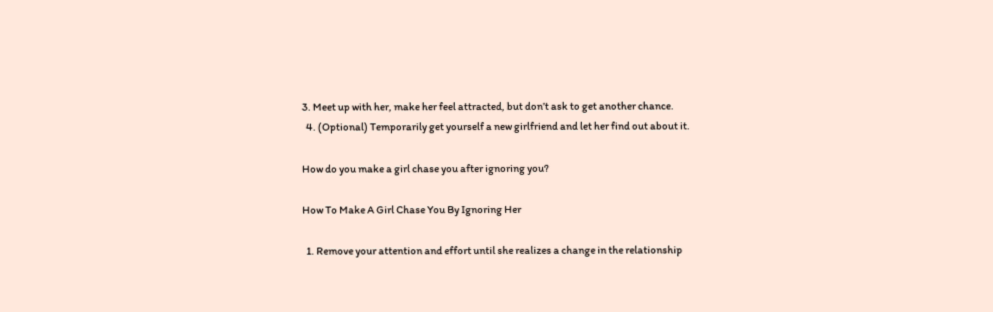3. Meet up with her, make her feel attracted, but don’t ask to get another chance.
  4. (Optional) Temporarily get yourself a new girlfriend and let her find out about it.

How do you make a girl chase you after ignoring you?

How To Make A Girl Chase You By Ignoring Her

  1. Remove your attention and effort until she realizes a change in the relationship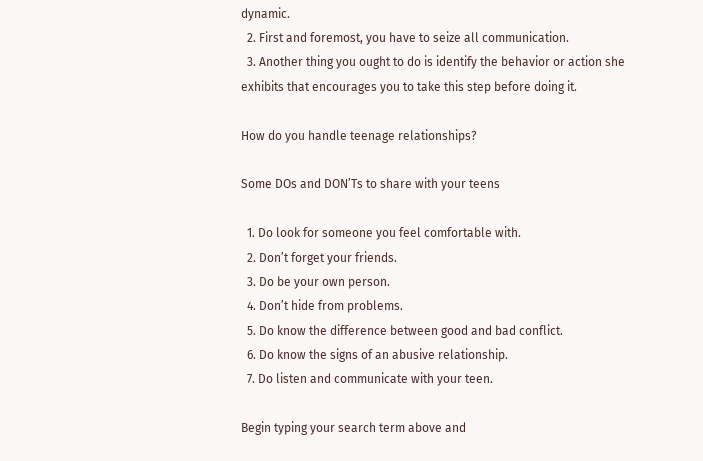dynamic.
  2. First and foremost, you have to seize all communication.
  3. Another thing you ought to do is identify the behavior or action she exhibits that encourages you to take this step before doing it.

How do you handle teenage relationships?

Some DOs and DON’Ts to share with your teens

  1. Do look for someone you feel comfortable with.
  2. Don’t forget your friends.
  3. Do be your own person.
  4. Don’t hide from problems.
  5. Do know the difference between good and bad conflict.
  6. Do know the signs of an abusive relationship.
  7. Do listen and communicate with your teen.

Begin typing your search term above and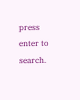press enter to search.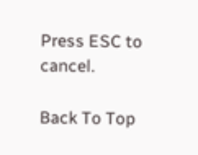Press ESC to cancel.

Back To Top